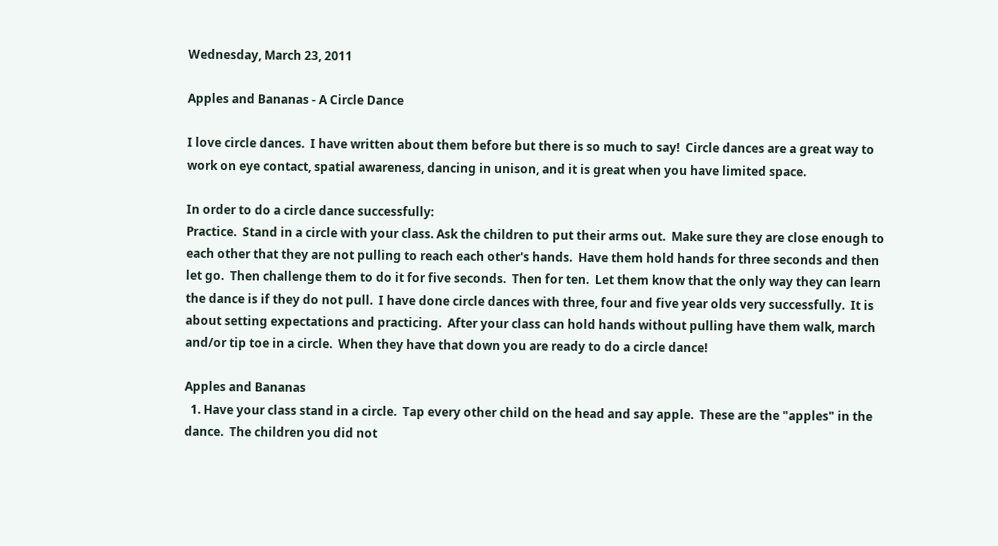Wednesday, March 23, 2011

Apples and Bananas - A Circle Dance

I love circle dances.  I have written about them before but there is so much to say!  Circle dances are a great way to work on eye contact, spatial awareness, dancing in unison, and it is great when you have limited space.

In order to do a circle dance successfully:
Practice.  Stand in a circle with your class. Ask the children to put their arms out.  Make sure they are close enough to each other that they are not pulling to reach each other's hands.  Have them hold hands for three seconds and then let go.  Then challenge them to do it for five seconds.  Then for ten.  Let them know that the only way they can learn the dance is if they do not pull.  I have done circle dances with three, four and five year olds very successfully.  It is about setting expectations and practicing.  After your class can hold hands without pulling have them walk, march and/or tip toe in a circle.  When they have that down you are ready to do a circle dance!

Apples and Bananas
  1. Have your class stand in a circle.  Tap every other child on the head and say apple.  These are the "apples" in the dance.  The children you did not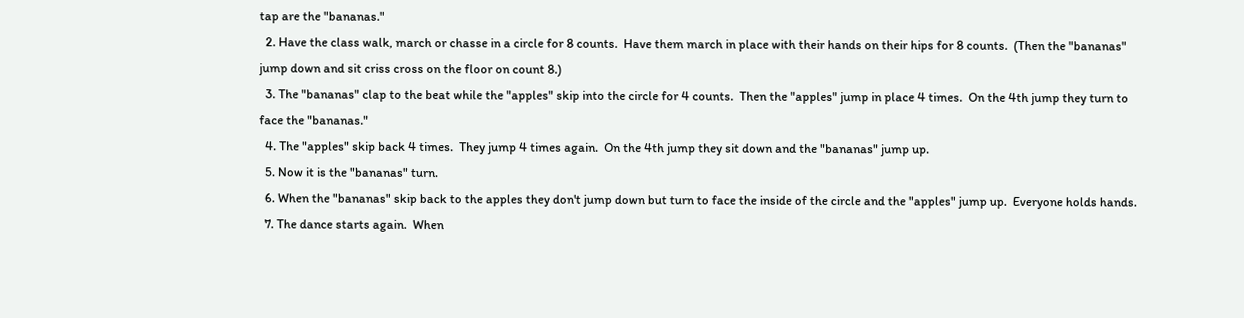tap are the "bananas."
  2. Have the class walk, march or chasse in a circle for 8 counts.  Have them march in place with their hands on their hips for 8 counts.  (Then the "bananas" jump down and sit criss cross on the floor on count 8.)
  3. The "bananas" clap to the beat while the "apples" skip into the circle for 4 counts.  Then the "apples" jump in place 4 times.  On the 4th jump they turn to face the "bananas."
  4. The "apples" skip back 4 times.  They jump 4 times again.  On the 4th jump they sit down and the "bananas" jump up.
  5. Now it is the "bananas" turn.
  6. When the "bananas" skip back to the apples they don't jump down but turn to face the inside of the circle and the "apples" jump up.  Everyone holds hands.
  7. The dance starts again.  When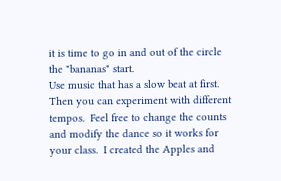it is time to go in and out of the circle the "bananas" start.
Use music that has a slow beat at first.  Then you can experiment with different tempos.  Feel free to change the counts and modify the dance so it works for your class.  I created the Apples and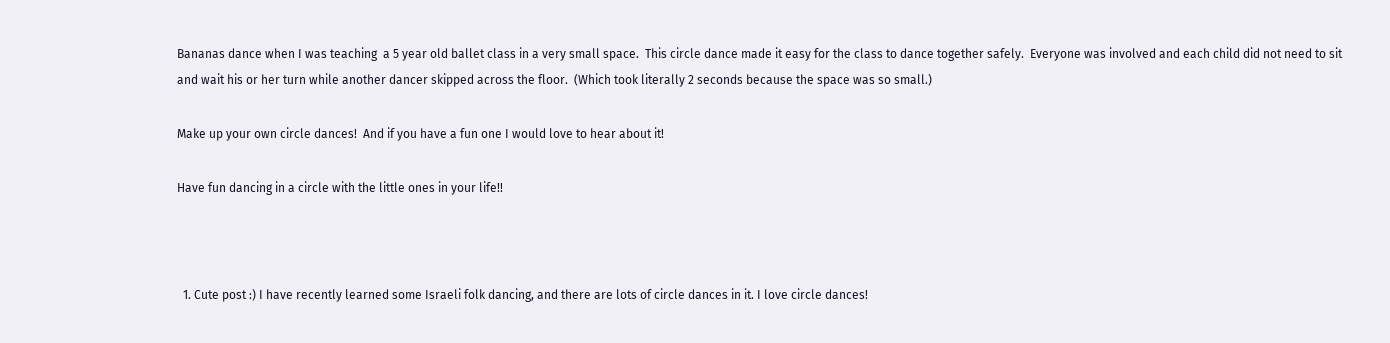Bananas dance when I was teaching  a 5 year old ballet class in a very small space.  This circle dance made it easy for the class to dance together safely.  Everyone was involved and each child did not need to sit and wait his or her turn while another dancer skipped across the floor.  (Which took literally 2 seconds because the space was so small.)

Make up your own circle dances!  And if you have a fun one I would love to hear about it!

Have fun dancing in a circle with the little ones in your life!!



  1. Cute post :) I have recently learned some Israeli folk dancing, and there are lots of circle dances in it. I love circle dances!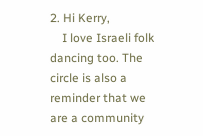2. Hi Kerry,
    I love Israeli folk dancing too. The circle is also a reminder that we are a community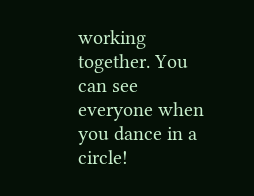working together. You can see everyone when you dance in a circle!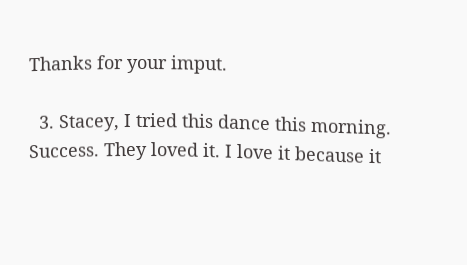Thanks for your imput.

  3. Stacey, I tried this dance this morning. Success. They loved it. I love it because it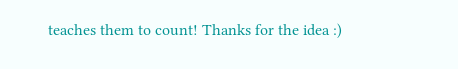teaches them to count! Thanks for the idea :)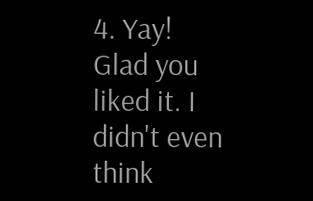4. Yay! Glad you liked it. I didn't even think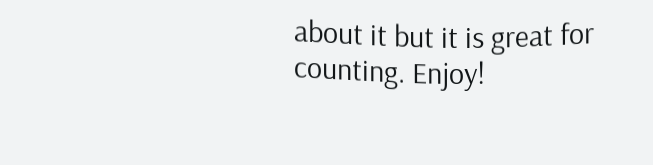about it but it is great for counting. Enjoy!